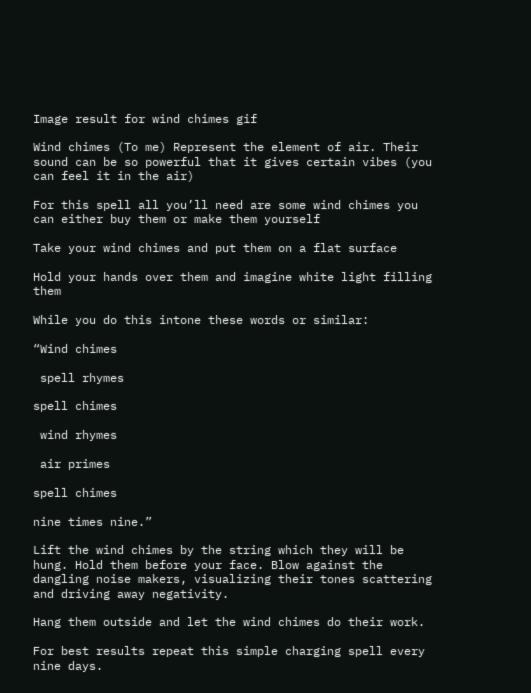Image result for wind chimes gif

Wind chimes (To me) Represent the element of air. Their sound can be so powerful that it gives certain vibes (you can feel it in the air)

For this spell all you’ll need are some wind chimes you can either buy them or make them yourself

Take your wind chimes and put them on a flat surface

Hold your hands over them and imagine white light filling them

While you do this intone these words or similar:

“Wind chimes

 spell rhymes

spell chimes

 wind rhymes

 air primes

spell chimes

nine times nine.”

Lift the wind chimes by the string which they will be hung. Hold them before your face. Blow against the dangling noise makers, visualizing their tones scattering and driving away negativity.

Hang them outside and let the wind chimes do their work.

For best results repeat this simple charging spell every nine days.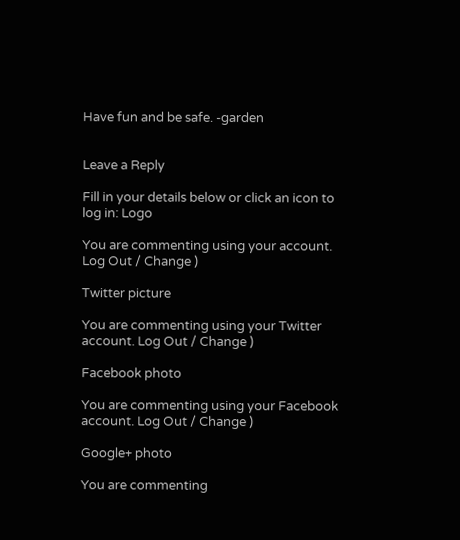Have fun and be safe. -garden


Leave a Reply

Fill in your details below or click an icon to log in: Logo

You are commenting using your account. Log Out / Change )

Twitter picture

You are commenting using your Twitter account. Log Out / Change )

Facebook photo

You are commenting using your Facebook account. Log Out / Change )

Google+ photo

You are commenting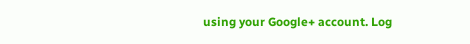using your Google+ account. Log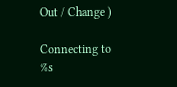Out / Change )

Connecting to %s